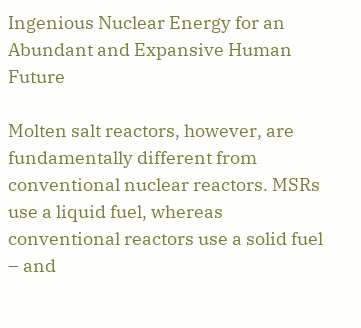Ingenious Nuclear Energy for an Abundant and Expansive Human Future

Molten salt reactors, however, are fundamentally different from conventional nuclear reactors. MSRs use a liquid fuel, whereas conventional reactors use a solid fuel – and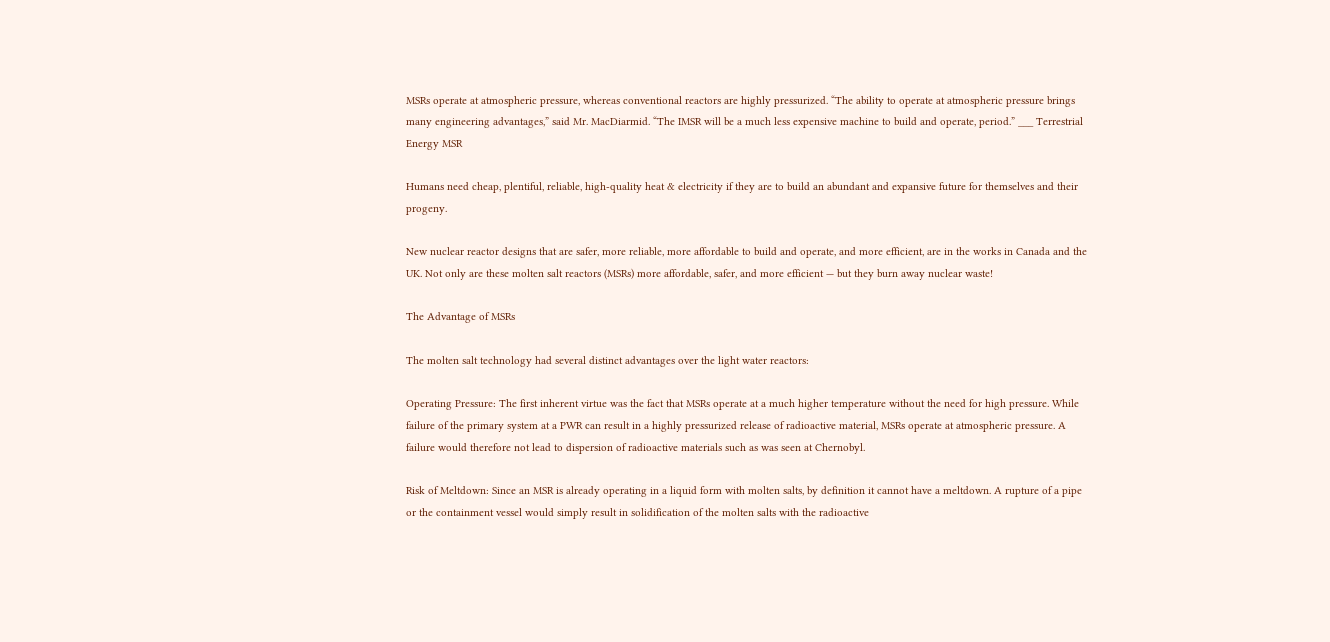MSRs operate at atmospheric pressure, whereas conventional reactors are highly pressurized. “The ability to operate at atmospheric pressure brings many engineering advantages,” said Mr. MacDiarmid. “The IMSR will be a much less expensive machine to build and operate, period.” ___ Terrestrial Energy MSR

Humans need cheap, plentiful, reliable, high-quality heat & electricity if they are to build an abundant and expansive future for themselves and their progeny.

New nuclear reactor designs that are safer, more reliable, more affordable to build and operate, and more efficient, are in the works in Canada and the UK. Not only are these molten salt reactors (MSRs) more affordable, safer, and more efficient — but they burn away nuclear waste!

The Advantage of MSRs

The molten salt technology had several distinct advantages over the light water reactors:

Operating Pressure: The first inherent virtue was the fact that MSRs operate at a much higher temperature without the need for high pressure. While failure of the primary system at a PWR can result in a highly pressurized release of radioactive material, MSRs operate at atmospheric pressure. A failure would therefore not lead to dispersion of radioactive materials such as was seen at Chernobyl.

Risk of Meltdown: Since an MSR is already operating in a liquid form with molten salts, by definition it cannot have a meltdown. A rupture of a pipe or the containment vessel would simply result in solidification of the molten salts with the radioactive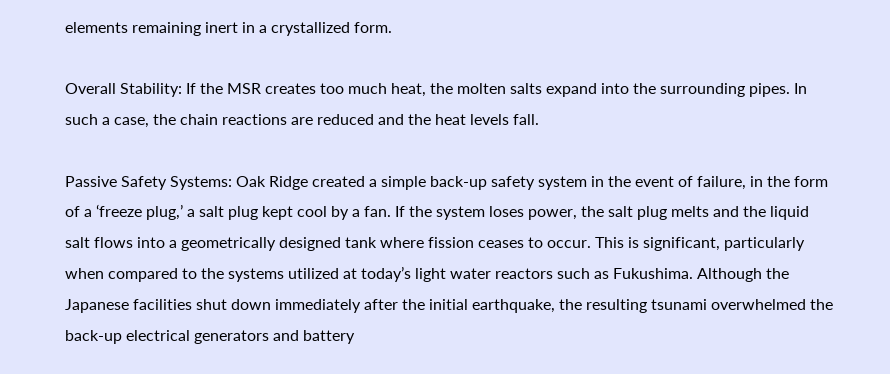elements remaining inert in a crystallized form.

Overall Stability: If the MSR creates too much heat, the molten salts expand into the surrounding pipes. In such a case, the chain reactions are reduced and the heat levels fall.

Passive Safety Systems: Oak Ridge created a simple back-up safety system in the event of failure, in the form of a ‘freeze plug,’ a salt plug kept cool by a fan. If the system loses power, the salt plug melts and the liquid salt flows into a geometrically designed tank where fission ceases to occur. This is significant, particularly when compared to the systems utilized at today’s light water reactors such as Fukushima. Although the Japanese facilities shut down immediately after the initial earthquake, the resulting tsunami overwhelmed the back-up electrical generators and battery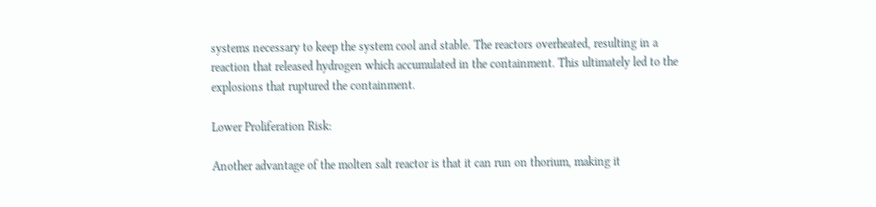systems necessary to keep the system cool and stable. The reactors overheated, resulting in a reaction that released hydrogen which accumulated in the containment. This ultimately led to the explosions that ruptured the containment.

Lower Proliferation Risk:

Another advantage of the molten salt reactor is that it can run on thorium, making it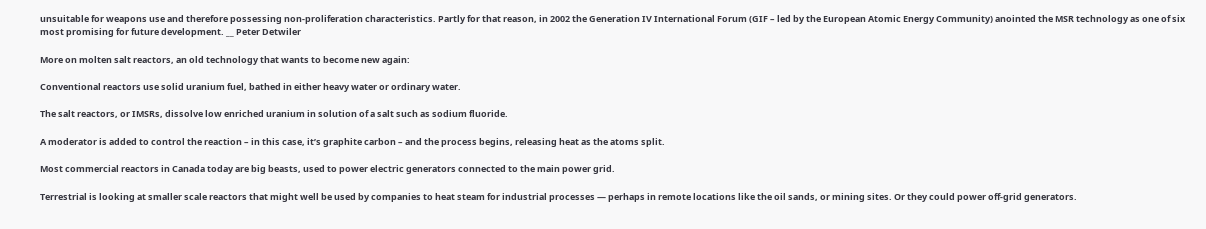unsuitable for weapons use and therefore possessing non-proliferation characteristics. Partly for that reason, in 2002 the Generation IV International Forum (GIF – led by the European Atomic Energy Community) anointed the MSR technology as one of six most promising for future development. __ Peter Detwiler

More on molten salt reactors, an old technology that wants to become new again:

Conventional reactors use solid uranium fuel, bathed in either heavy water or ordinary water.

The salt reactors, or IMSRs, dissolve low enriched uranium in solution of a salt such as sodium fluoride.

A moderator is added to control the reaction – in this case, it’s graphite carbon – and the process begins, releasing heat as the atoms split.

Most commercial reactors in Canada today are big beasts, used to power electric generators connected to the main power grid.

Terrestrial is looking at smaller scale reactors that might well be used by companies to heat steam for industrial processes — perhaps in remote locations like the oil sands, or mining sites. Or they could power off-grid generators.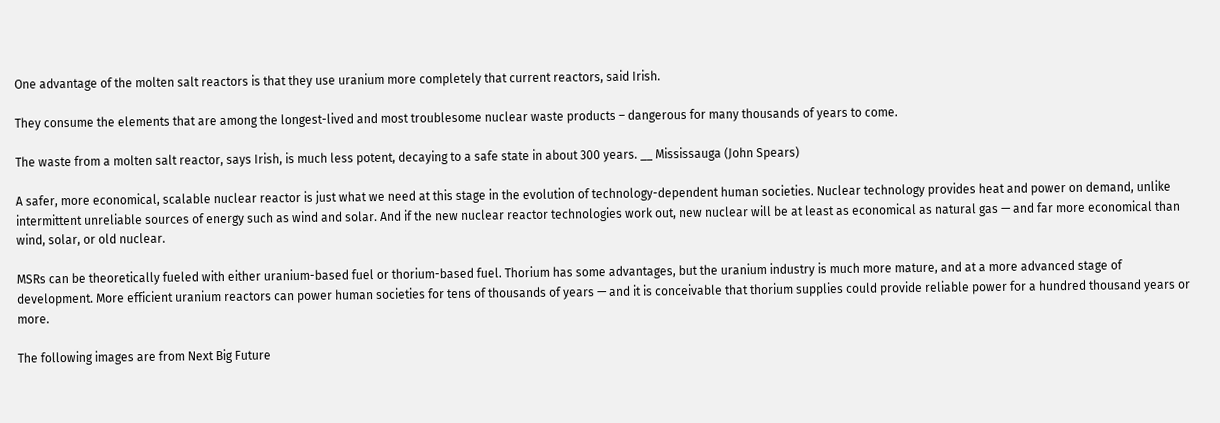One advantage of the molten salt reactors is that they use uranium more completely that current reactors, said Irish.

They consume the elements that are among the longest-lived and most troublesome nuclear waste products – dangerous for many thousands of years to come.

The waste from a molten salt reactor, says Irish, is much less potent, decaying to a safe state in about 300 years. __ Mississauga (John Spears)

A safer, more economical, scalable nuclear reactor is just what we need at this stage in the evolution of technology-dependent human societies. Nuclear technology provides heat and power on demand, unlike intermittent unreliable sources of energy such as wind and solar. And if the new nuclear reactor technologies work out, new nuclear will be at least as economical as natural gas — and far more economical than wind, solar, or old nuclear.

MSRs can be theoretically fueled with either uranium-based fuel or thorium-based fuel. Thorium has some advantages, but the uranium industry is much more mature, and at a more advanced stage of development. More efficient uranium reactors can power human societies for tens of thousands of years — and it is conceivable that thorium supplies could provide reliable power for a hundred thousand years or more.

The following images are from Next Big Future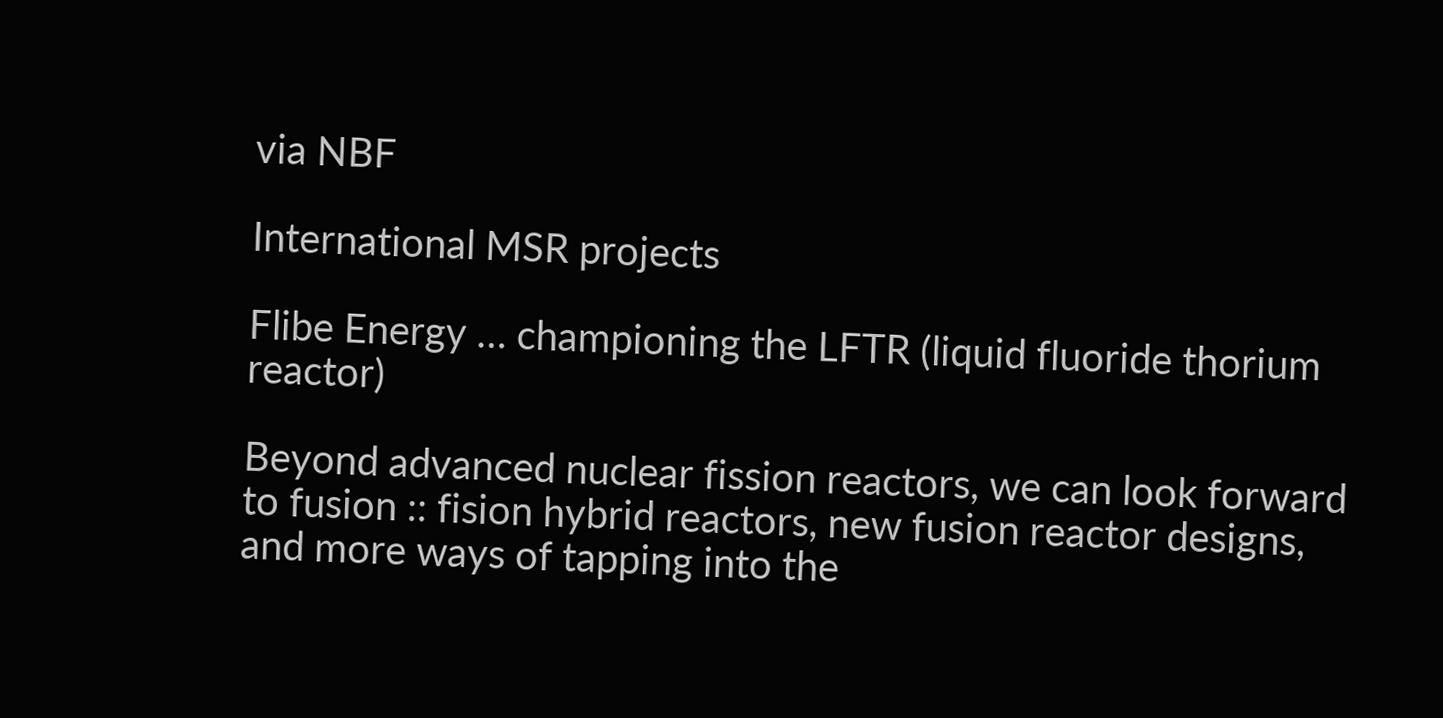via NBF

International MSR projects

Flibe Energy … championing the LFTR (liquid fluoride thorium reactor)

Beyond advanced nuclear fission reactors, we can look forward to fusion :: fision hybrid reactors, new fusion reactor designs, and more ways of tapping into the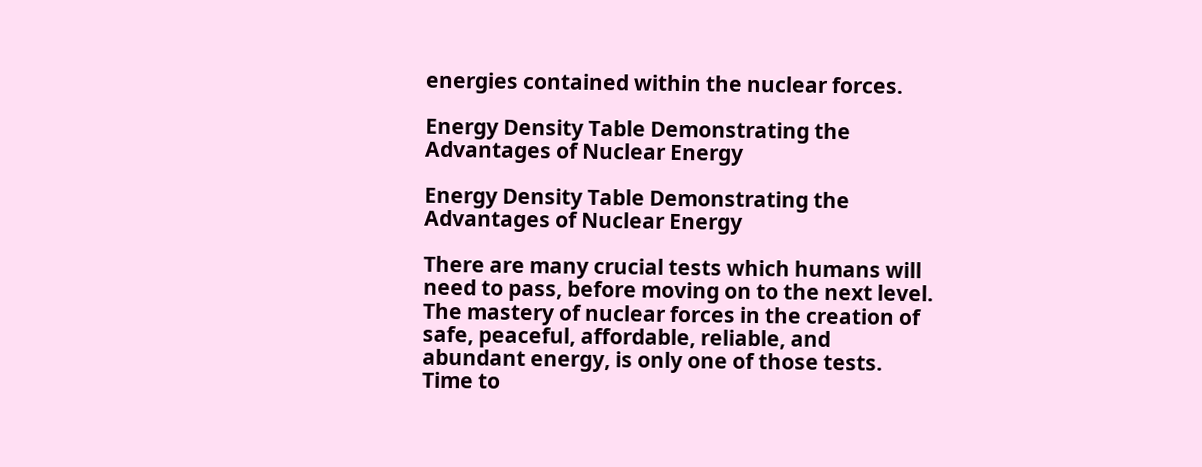energies contained within the nuclear forces.

Energy Density Table Demonstrating the Advantages of Nuclear Energy

Energy Density Table Demonstrating the Advantages of Nuclear Energy

There are many crucial tests which humans will need to pass, before moving on to the next level. The mastery of nuclear forces in the creation of safe, peaceful, affordable, reliable, and abundant energy, is only one of those tests. Time to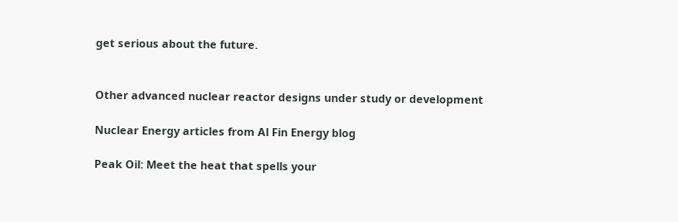get serious about the future.


Other advanced nuclear reactor designs under study or development

Nuclear Energy articles from Al Fin Energy blog

Peak Oil: Meet the heat that spells your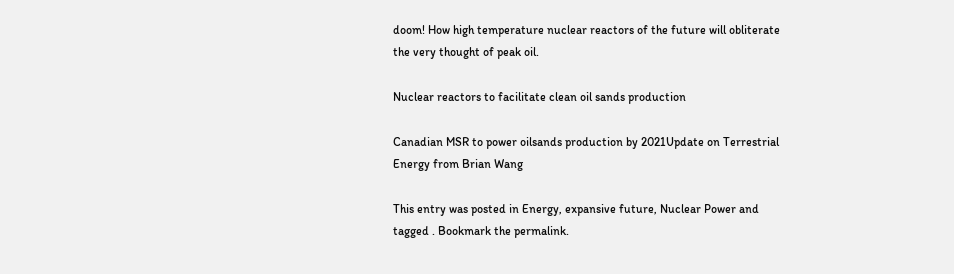doom! How high temperature nuclear reactors of the future will obliterate the very thought of peak oil.

Nuclear reactors to facilitate clean oil sands production

Canadian MSR to power oilsands production by 2021Update on Terrestrial Energy from Brian Wang

This entry was posted in Energy, expansive future, Nuclear Power and tagged . Bookmark the permalink.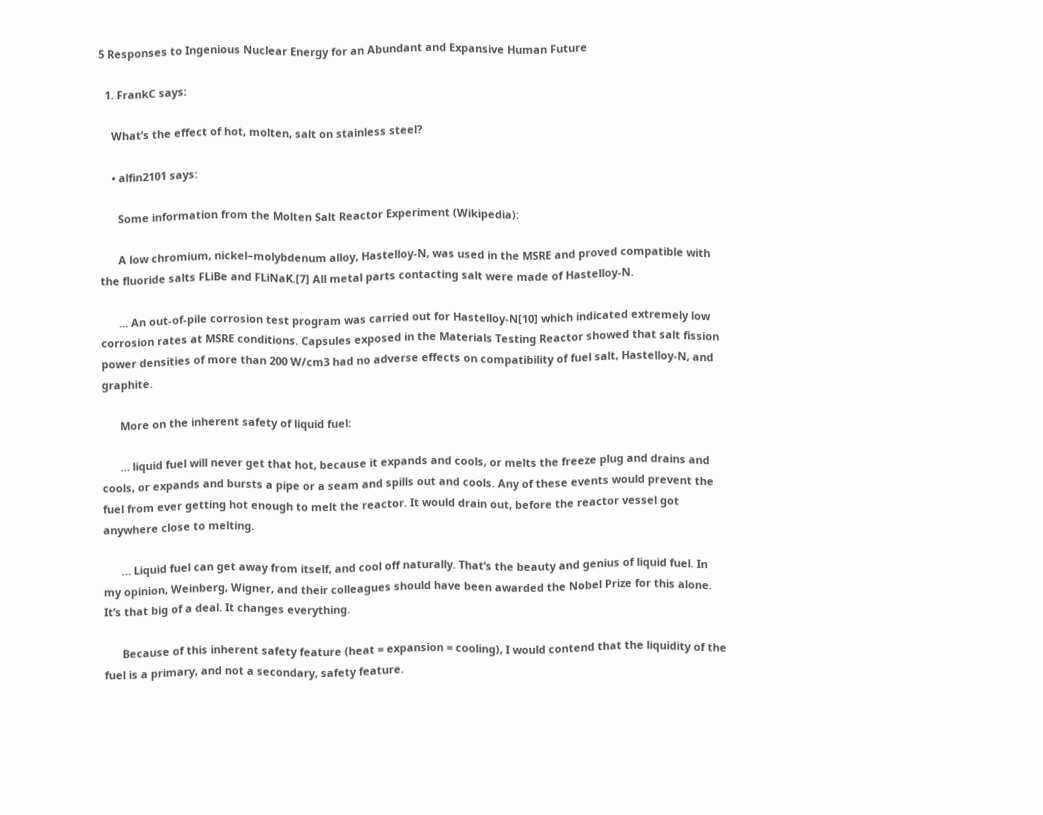5 Responses to Ingenious Nuclear Energy for an Abundant and Expansive Human Future

  1. FrankC says:

    What’s the effect of hot, molten, salt on stainless steel?

    • alfin2101 says:

      Some information from the Molten Salt Reactor Experiment (Wikipedia):

      A low chromium, nickel–molybdenum alloy, Hastelloy-N, was used in the MSRE and proved compatible with the fluoride salts FLiBe and FLiNaK.[7] All metal parts contacting salt were made of Hastelloy-N.

      … An out-of-pile corrosion test program was carried out for Hastelloy-N[10] which indicated extremely low corrosion rates at MSRE conditions. Capsules exposed in the Materials Testing Reactor showed that salt fission power densities of more than 200 W/cm3 had no adverse effects on compatibility of fuel salt, Hastelloy-N, and graphite.

      More on the inherent safety of liquid fuel:

      … liquid fuel will never get that hot, because it expands and cools, or melts the freeze plug and drains and cools, or expands and bursts a pipe or a seam and spills out and cools. Any of these events would prevent the fuel from ever getting hot enough to melt the reactor. It would drain out, before the reactor vessel got anywhere close to melting.

      … Liquid fuel can get away from itself, and cool off naturally. That’s the beauty and genius of liquid fuel. In my opinion, Weinberg, Wigner, and their colleagues should have been awarded the Nobel Prize for this alone. It’s that big of a deal. It changes everything.

      Because of this inherent safety feature (heat = expansion = cooling), I would contend that the liquidity of the fuel is a primary, and not a secondary, safety feature.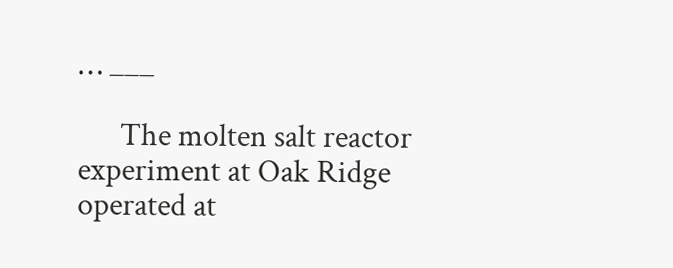… ___

      The molten salt reactor experiment at Oak Ridge operated at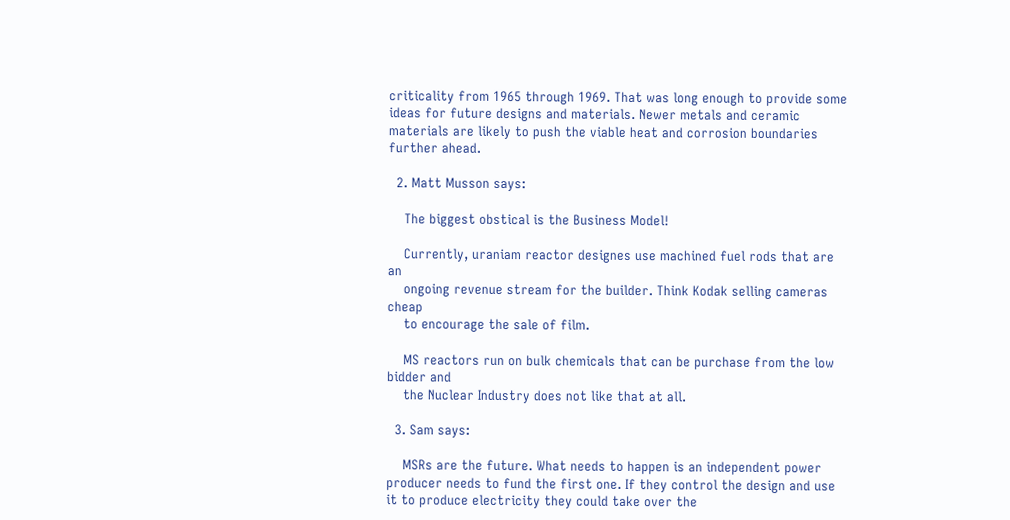criticality from 1965 through 1969. That was long enough to provide some ideas for future designs and materials. Newer metals and ceramic materials are likely to push the viable heat and corrosion boundaries further ahead.

  2. Matt Musson says:

    The biggest obstical is the Business Model!

    Currently, uraniam reactor designes use machined fuel rods that are an
    ongoing revenue stream for the builder. Think Kodak selling cameras cheap
    to encourage the sale of film.

    MS reactors run on bulk chemicals that can be purchase from the low bidder and
    the Nuclear Industry does not like that at all.

  3. Sam says:

    MSRs are the future. What needs to happen is an independent power producer needs to fund the first one. If they control the design and use it to produce electricity they could take over the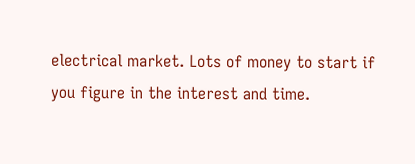electrical market. Lots of money to start if you figure in the interest and time.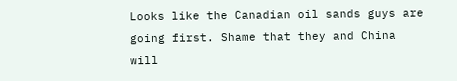Looks like the Canadian oil sands guys are going first. Shame that they and China will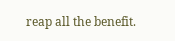reap all the benefit.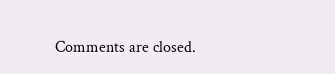Comments are closed.